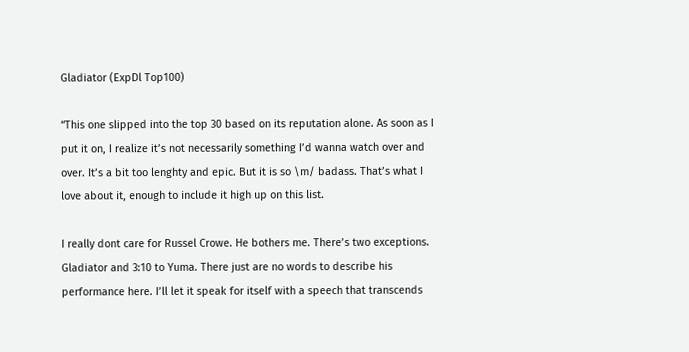Gladiator (ExpDl Top100)

“This one slipped into the top 30 based on its reputation alone. As soon as I put it on, I realize it’s not necessarily something I’d wanna watch over and over. It’s a bit too lenghty and epic. But it is so \m/ badass. That’s what I love about it, enough to include it high up on this list.

I really dont care for Russel Crowe. He bothers me. There’s two exceptions. Gladiator and 3:10 to Yuma. There just are no words to describe his performance here. I’ll let it speak for itself with a speech that transcends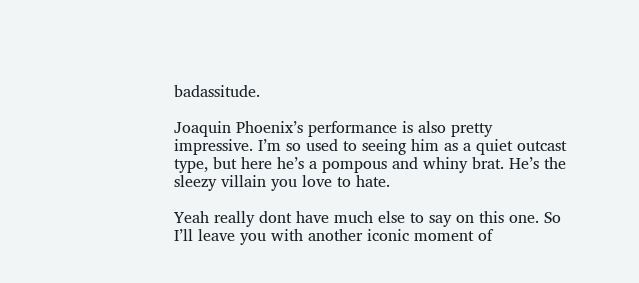badassitude.

Joaquin Phoenix’s performance is also pretty impressive. I’m so used to seeing him as a quiet outcast type, but here he’s a pompous and whiny brat. He’s the sleezy villain you love to hate.

Yeah really dont have much else to say on this one. So I’ll leave you with another iconic moment of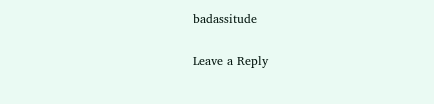badassitude

Leave a Reply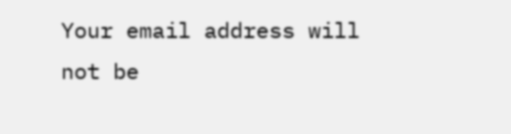Your email address will not be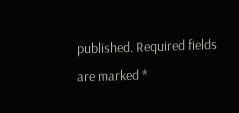published. Required fields are marked *